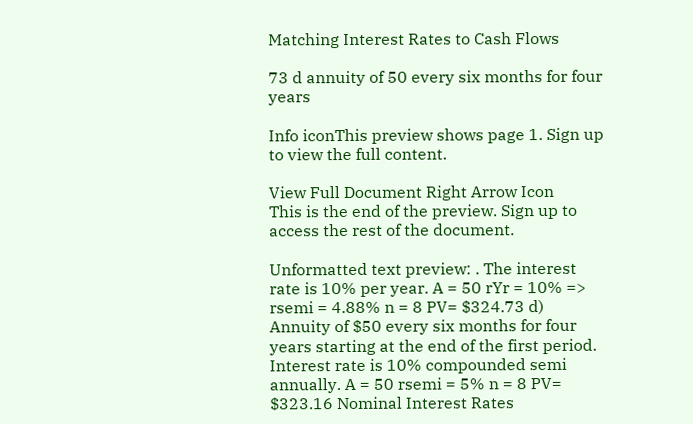Matching Interest Rates to Cash Flows

73 d annuity of 50 every six months for four years

Info iconThis preview shows page 1. Sign up to view the full content.

View Full Document Right Arrow Icon
This is the end of the preview. Sign up to access the rest of the document.

Unformatted text preview: . The interest rate is 10% per year. A = 50 rYr = 10% => rsemi = 4.88% n = 8 PV= $324.73 d) Annuity of $50 every six months for four years starting at the end of the first period. Interest rate is 10% compounded semi annually. A = 50 rsemi = 5% n = 8 PV= $323.16 Nominal Interest Rates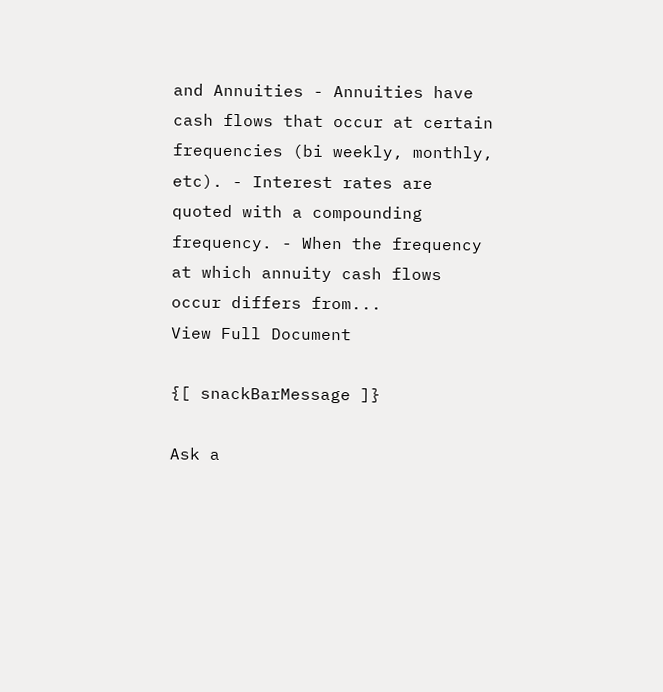and Annuities - Annuities have cash flows that occur at certain frequencies (bi weekly, monthly, etc). - Interest rates are quoted with a compounding frequency. - When the frequency at which annuity cash flows occur differs from...
View Full Document

{[ snackBarMessage ]}

Ask a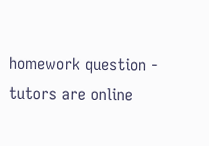homework question - tutors are online